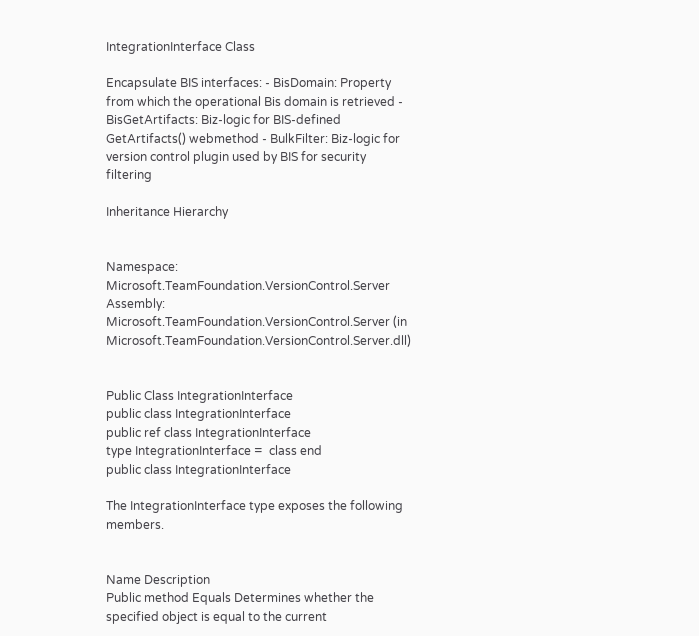IntegrationInterface Class

Encapsulate BIS interfaces: - BisDomain: Property from which the operational Bis domain is retrieved - BisGetArtifacts: Biz-logic for BIS-defined GetArtifacts() webmethod - BulkFilter: Biz-logic for version control plugin used by BIS for security filtering

Inheritance Hierarchy


Namespace: Microsoft.TeamFoundation.VersionControl.Server
Assembly: Microsoft.TeamFoundation.VersionControl.Server (in Microsoft.TeamFoundation.VersionControl.Server.dll)


Public Class IntegrationInterface
public class IntegrationInterface
public ref class IntegrationInterface
type IntegrationInterface =  class end
public class IntegrationInterface

The IntegrationInterface type exposes the following members.


Name Description
Public method Equals Determines whether the specified object is equal to the current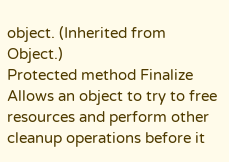object. (Inherited from Object.)
Protected method Finalize Allows an object to try to free resources and perform other cleanup operations before it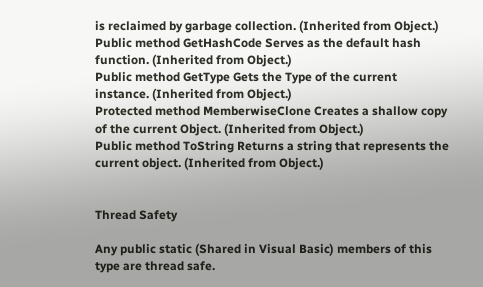is reclaimed by garbage collection. (Inherited from Object.)
Public method GetHashCode Serves as the default hash function. (Inherited from Object.)
Public method GetType Gets the Type of the current instance. (Inherited from Object.)
Protected method MemberwiseClone Creates a shallow copy of the current Object. (Inherited from Object.)
Public method ToString Returns a string that represents the current object. (Inherited from Object.)


Thread Safety

Any public static (Shared in Visual Basic) members of this type are thread safe.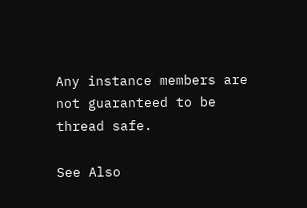Any instance members are not guaranteed to be thread safe.

See Also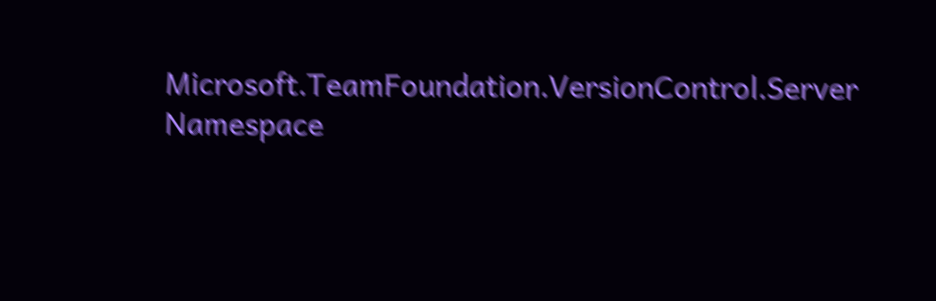Microsoft.TeamFoundation.VersionControl.Server Namespace